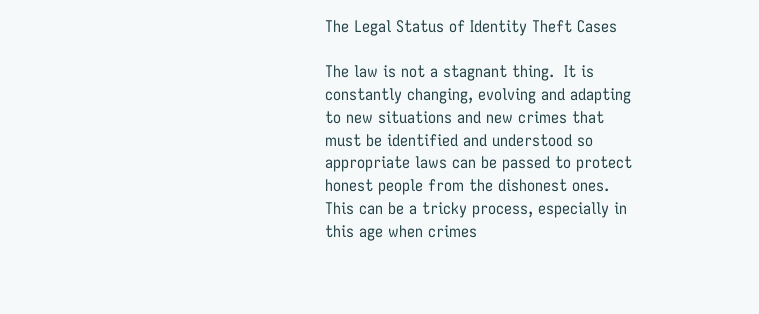The Legal Status of Identity Theft Cases

The law is not a stagnant thing.  It is constantly changing, evolving and adapting to new situations and new crimes that must be identified and understood so appropriate laws can be passed to protect honest people from the dishonest ones.  This can be a tricky process, especially in this age when crimes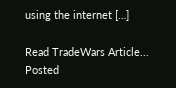using the internet […]

Read TradeWars Article...
Posted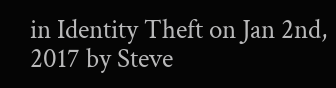in Identity Theft on Jan 2nd, 2017 by Steve